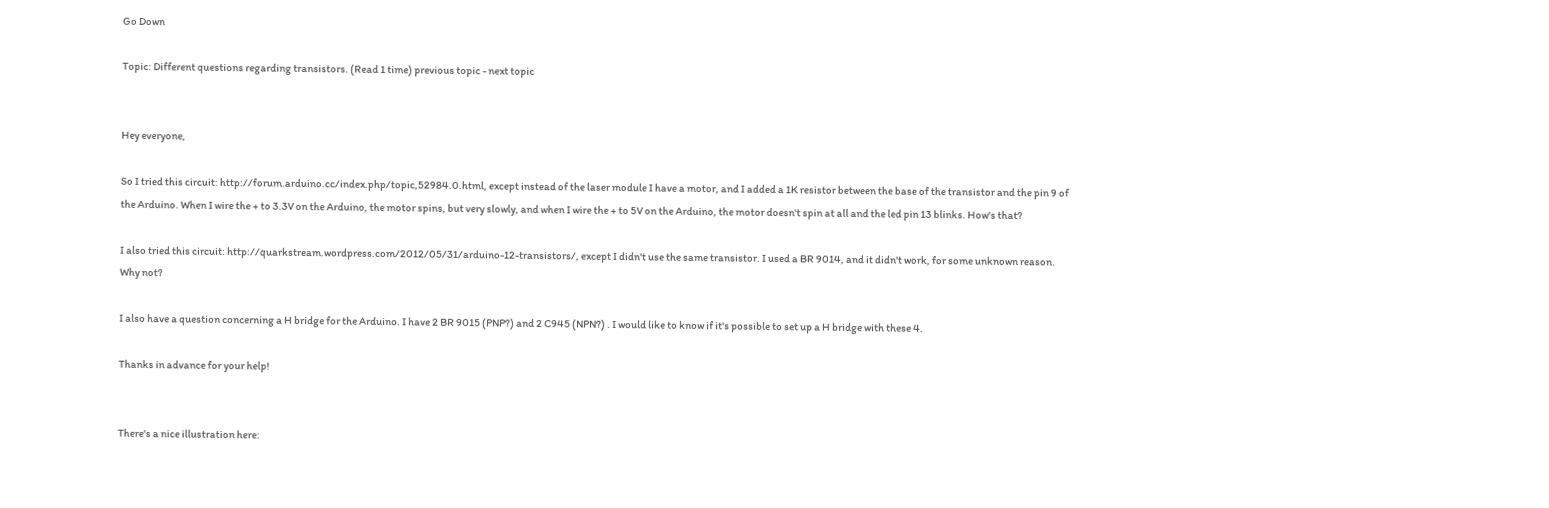Go Down

Topic: Different questions regarding transistors. (Read 1 time) previous topic - next topic


Hey everyone,

So I tried this circuit: http://forum.arduino.cc/index.php/topic,52984.0.html, except instead of the laser module I have a motor, and I added a 1K resistor between the base of the transistor and the pin 9 of the Arduino. When I wire the + to 3.3V on the Arduino, the motor spins, but very slowly, and when I wire the + to 5V on the Arduino, the motor doesn't spin at all and the led pin 13 blinks. How's that?

I also tried this circuit: http://quarkstream.wordpress.com/2012/05/31/arduino-12-transistors/, except I didn't use the same transistor. I used a BR 9014, and it didn't work, for some unknown reason. Why not?

I also have a question concerning a H bridge for the Arduino. I have 2 BR 9015 (PNP?) and 2 C945 (NPN?) . I would like to know if it's possible to set up a H bridge with these 4.

Thanks in advance for your help!


There's a nice illustration here: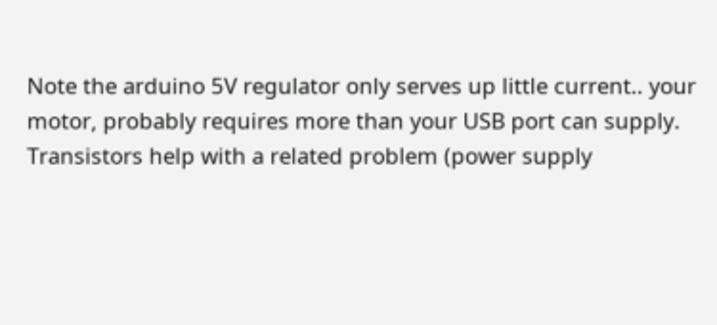Note the arduino 5V regulator only serves up little current.. your motor, probably requires more than your USB port can supply.
Transistors help with a related problem (power supply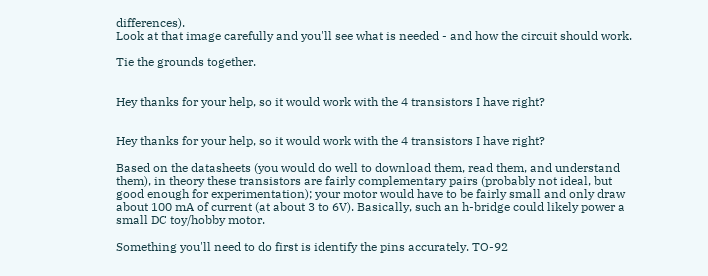differences).
Look at that image carefully and you'll see what is needed - and how the circuit should work.

Tie the grounds together.


Hey thanks for your help, so it would work with the 4 transistors I have right?


Hey thanks for your help, so it would work with the 4 transistors I have right?

Based on the datasheets (you would do well to download them, read them, and understand them), in theory these transistors are fairly complementary pairs (probably not ideal, but good enough for experimentation); your motor would have to be fairly small and only draw about 100 mA of current (at about 3 to 6V). Basically, such an h-bridge could likely power a small DC toy/hobby motor.

Something you'll need to do first is identify the pins accurately. TO-92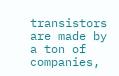transistors are made by a ton of companies,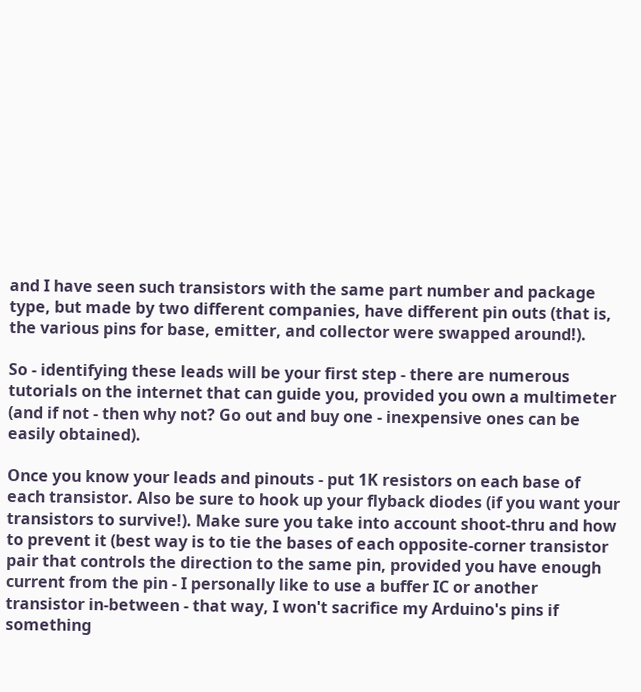and I have seen such transistors with the same part number and package type, but made by two different companies, have different pin outs (that is, the various pins for base, emitter, and collector were swapped around!).

So - identifying these leads will be your first step - there are numerous tutorials on the internet that can guide you, provided you own a multimeter (and if not - then why not? Go out and buy one - inexpensive ones can be easily obtained).

Once you know your leads and pinouts - put 1K resistors on each base of each transistor. Also be sure to hook up your flyback diodes (if you want your transistors to survive!). Make sure you take into account shoot-thru and how to prevent it (best way is to tie the bases of each opposite-corner transistor pair that controls the direction to the same pin, provided you have enough current from the pin - I personally like to use a buffer IC or another transistor in-between - that way, I won't sacrifice my Arduino's pins if something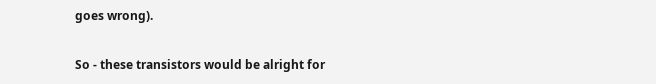goes wrong).

So - these transistors would be alright for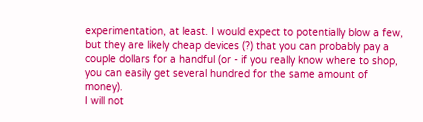experimentation, at least. I would expect to potentially blow a few, but they are likely cheap devices (?) that you can probably pay a couple dollars for a handful (or - if you really know where to shop, you can easily get several hundred for the same amount of money).
I will not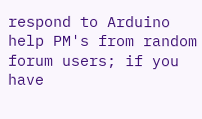respond to Arduino help PM's from random forum users; if you have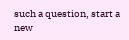such a question, start a new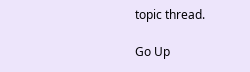topic thread.

Go Up